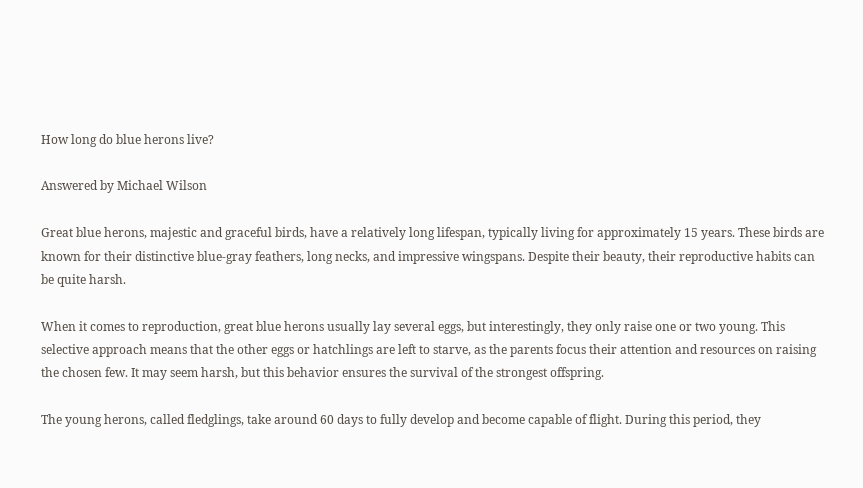How long do blue herons live?

Answered by Michael Wilson

Great blue herons, majestic and graceful birds, have a relatively long lifespan, typically living for approximately 15 years. These birds are known for their distinctive blue-gray feathers, long necks, and impressive wingspans. Despite their beauty, their reproductive habits can be quite harsh.

When it comes to reproduction, great blue herons usually lay several eggs, but interestingly, they only raise one or two young. This selective approach means that the other eggs or hatchlings are left to starve, as the parents focus their attention and resources on raising the chosen few. It may seem harsh, but this behavior ensures the survival of the strongest offspring.

The young herons, called fledglings, take around 60 days to fully develop and become capable of flight. During this period, they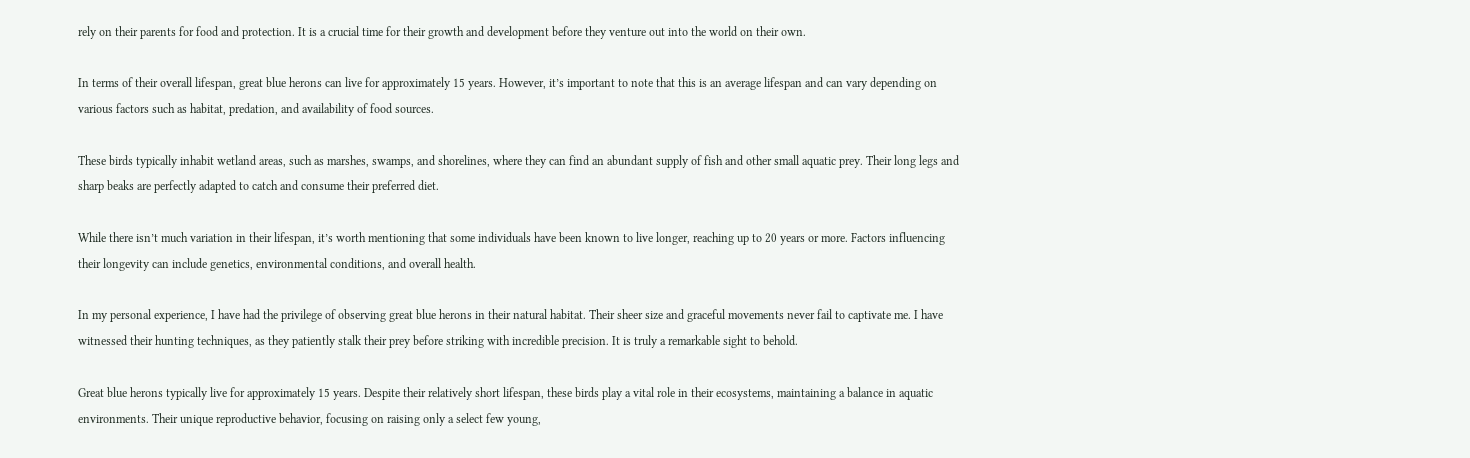rely on their parents for food and protection. It is a crucial time for their growth and development before they venture out into the world on their own.

In terms of their overall lifespan, great blue herons can live for approximately 15 years. However, it’s important to note that this is an average lifespan and can vary depending on various factors such as habitat, predation, and availability of food sources.

These birds typically inhabit wetland areas, such as marshes, swamps, and shorelines, where they can find an abundant supply of fish and other small aquatic prey. Their long legs and sharp beaks are perfectly adapted to catch and consume their preferred diet.

While there isn’t much variation in their lifespan, it’s worth mentioning that some individuals have been known to live longer, reaching up to 20 years or more. Factors influencing their longevity can include genetics, environmental conditions, and overall health.

In my personal experience, I have had the privilege of observing great blue herons in their natural habitat. Their sheer size and graceful movements never fail to captivate me. I have witnessed their hunting techniques, as they patiently stalk their prey before striking with incredible precision. It is truly a remarkable sight to behold.

Great blue herons typically live for approximately 15 years. Despite their relatively short lifespan, these birds play a vital role in their ecosystems, maintaining a balance in aquatic environments. Their unique reproductive behavior, focusing on raising only a select few young,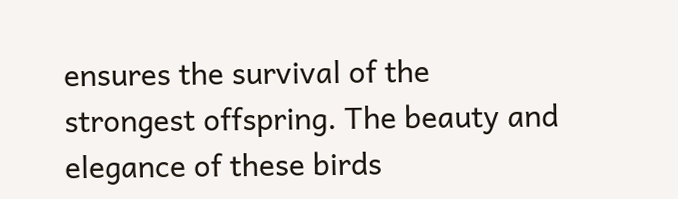ensures the survival of the strongest offspring. The beauty and elegance of these birds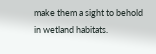make them a sight to behold in wetland habitats.